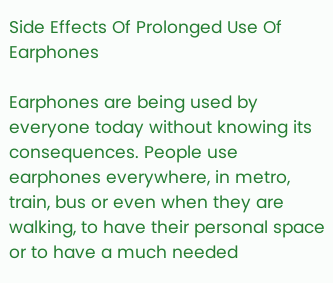Side Effects Of Prolonged Use Of Earphones

Earphones are being used by everyone today without knowing its consequences. People use earphones everywhere, in metro, train, bus or even when they are walking, to have their personal space or to have a much needed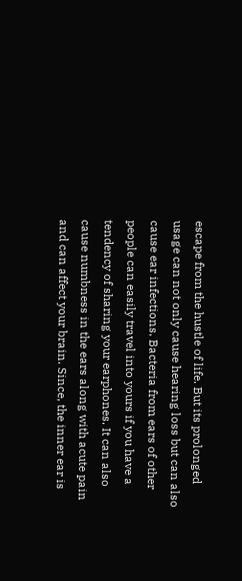escape from the hustle of life. But its prolonged usage can not only cause hearing loss but can also cause ear infections. Bacteria from ears of other people can easily travel into yours if you have a tendency of sharing your earphones. It can also cause numbness in the ears along with acute pain and can affect your brain. Since, the inner ear is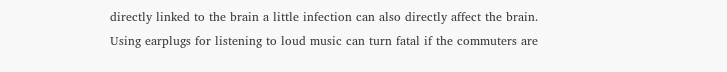directly linked to the brain a little infection can also directly affect the brain. Using earplugs for listening to loud music can turn fatal if the commuters are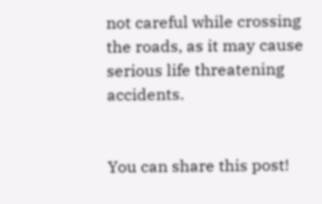not careful while crossing the roads, as it may cause serious life threatening accidents.


You can share this post!